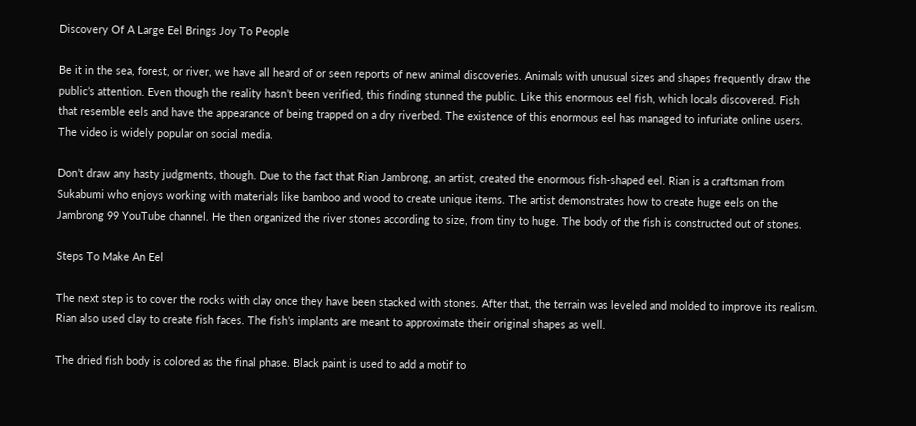Discovery Of A Large Eel Brings Joy To People

Be it in the sea, forest, or river, we have all heard of or seen reports of new animal discoveries. Animals with unusual sizes and shapes frequently draw the public’s attention. Even though the reality hasn’t been verified, this finding stunned the public. Like this enormous eel fish, which locals discovered. Fish that resemble eels and have the appearance of being trapped on a dry riverbed. The existence of this enormous eel has managed to infuriate online users. The video is widely popular on social media.

Don’t draw any hasty judgments, though. Due to the fact that Rian Jambrong, an artist, created the enormous fish-shaped eel. Rian is a craftsman from Sukabumi who enjoys working with materials like bamboo and wood to create unique items. The artist demonstrates how to create huge eels on the Jambrong 99 YouTube channel. He then organized the river stones according to size, from tiny to huge. The body of the fish is constructed out of stones.

Steps To Make An Eel

The next step is to cover the rocks with clay once they have been stacked with stones. After that, the terrain was leveled and molded to improve its realism. Rian also used clay to create fish faces. The fish’s implants are meant to approximate their original shapes as well.

The dried fish body is colored as the final phase. Black paint is used to add a motif to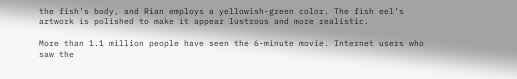the fish’s body, and Rian employs a yellowish-green color. The fish eel’s artwork is polished to make it appear lustrous and more realistic.

More than 1.1 million people have seen the 6-minute movie. Internet users who saw the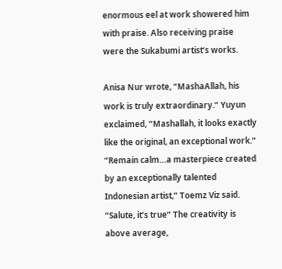enormous eel at work showered him with praise. Also receiving praise were the Sukabumi artist’s works.

Anisa Nur wrote, “MashaAllah, his work is truly extraordinary.” Yuyun exclaimed, “Mashallah, it looks exactly like the original, an exceptional work.” “Remain calm…a masterpiece created by an exceptionally talented Indonesian artist,” Toemz Viz said. “Salute, it’s true” The creativity is above average,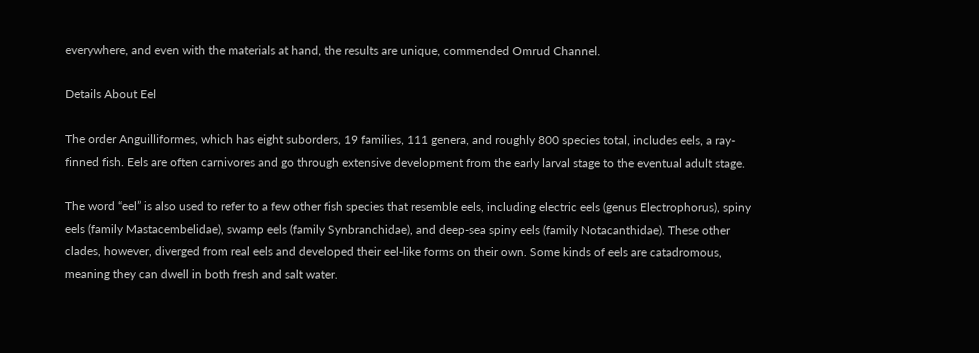everywhere, and even with the materials at hand, the results are unique, commended Omrud Channel.

Details About Eel

The order Anguilliformes, which has eight suborders, 19 families, 111 genera, and roughly 800 species total, includes eels, a ray-finned fish. Eels are often carnivores and go through extensive development from the early larval stage to the eventual adult stage.

The word “eel” is also used to refer to a few other fish species that resemble eels, including electric eels (genus Electrophorus), spiny eels (family Mastacembelidae), swamp eels (family Synbranchidae), and deep-sea spiny eels (family Notacanthidae). These other clades, however, diverged from real eels and developed their eel-like forms on their own. Some kinds of eels are catadromous, meaning they can dwell in both fresh and salt water.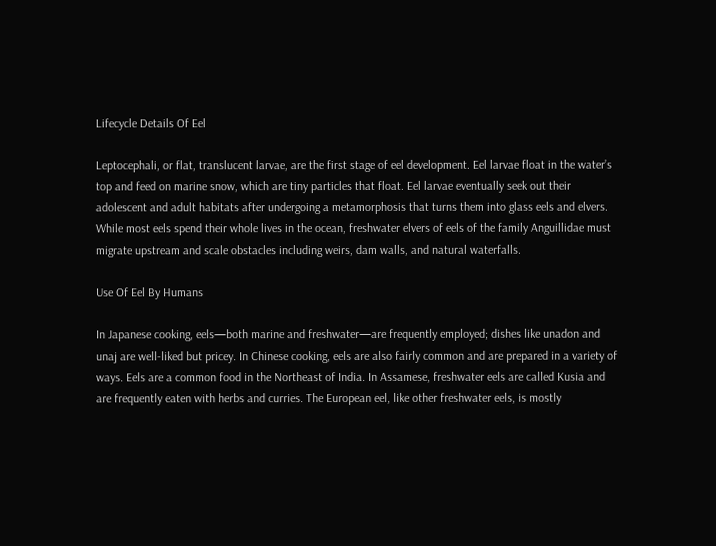Lifecycle Details Of Eel

Leptocephali, or flat, translucent larvae, are the first stage of eel development. Eel larvae float in the water’s top and feed on marine snow, which are tiny particles that float. Eel larvae eventually seek out their adolescent and adult habitats after undergoing a metamorphosis that turns them into glass eels and elvers. While most eels spend their whole lives in the ocean, freshwater elvers of eels of the family Anguillidae must migrate upstream and scale obstacles including weirs, dam walls, and natural waterfalls.

Use Of Eel By Humans

In Japanese cooking, eels—both marine and freshwater—are frequently employed; dishes like unadon and unaj are well-liked but pricey. In Chinese cooking, eels are also fairly common and are prepared in a variety of ways. Eels are a common food in the Northeast of India. In Assamese, freshwater eels are called Kusia and are frequently eaten with herbs and curries. The European eel, like other freshwater eels, is mostly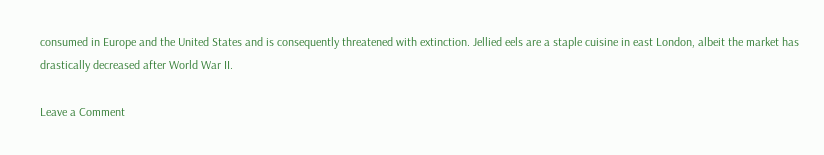consumed in Europe and the United States and is consequently threatened with extinction. Jellied eels are a staple cuisine in east London, albeit the market has drastically decreased after World War II.

Leave a Comment